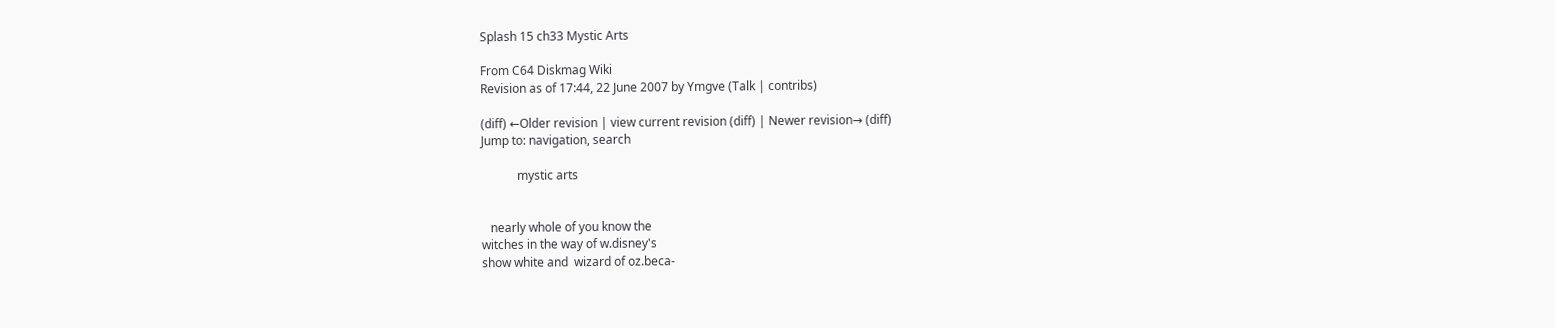Splash 15 ch33 Mystic Arts

From C64 Diskmag Wiki
Revision as of 17:44, 22 June 2007 by Ymgve (Talk | contribs)

(diff) ←Older revision | view current revision (diff) | Newer revision→ (diff)
Jump to: navigation, search

            mystic arts


   nearly whole of you know the
witches in the way of w.disney's
show white and  wizard of oz.beca-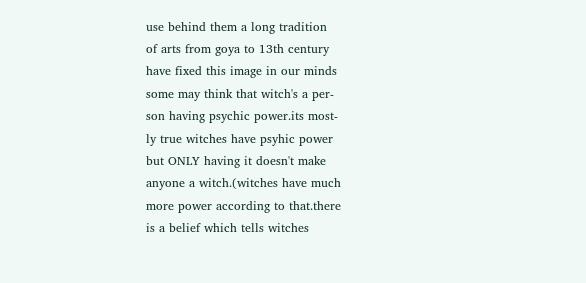use behind them a long tradition
of arts from goya to 13th century
have fixed this image in our minds
some may think that witch's a per-
son having psychic power.its most-
ly true witches have psyhic power
but ONLY having it doesn't make
anyone a witch.(witches have much
more power according to that.there
is a belief which tells witches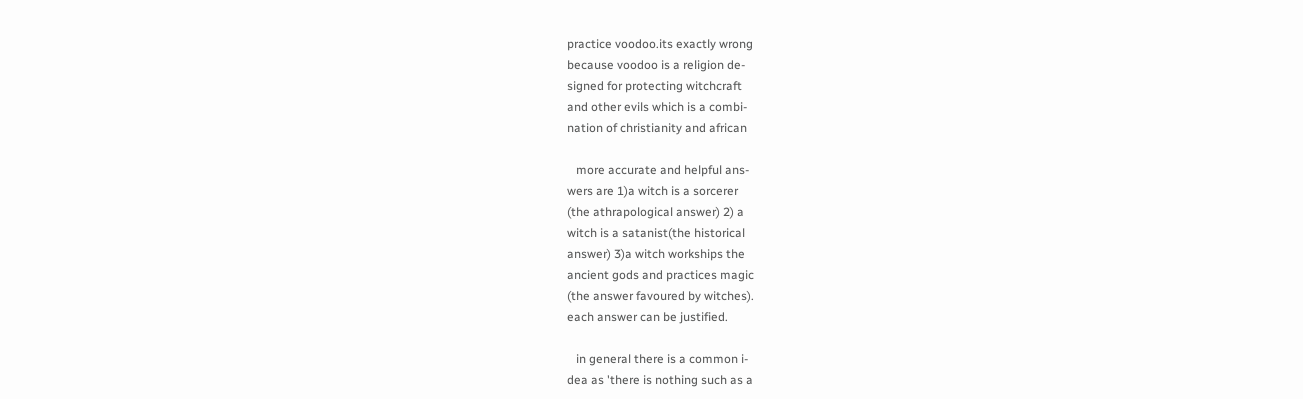practice voodoo.its exactly wrong
because voodoo is a religion de-
signed for protecting witchcraft
and other evils which is a combi-
nation of christianity and african

   more accurate and helpful ans-
wers are 1)a witch is a sorcerer
(the athrapological answer) 2) a
witch is a satanist(the historical
answer) 3)a witch workships the
ancient gods and practices magic
(the answer favoured by witches).
each answer can be justified.

   in general there is a common i-
dea as 'there is nothing such as a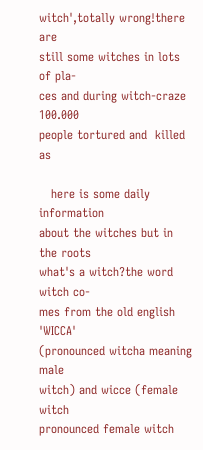witch',totally wrong!there are
still some witches in lots of pla-
ces and during witch-craze 100.000
people tortured and  killed  as

   here is some daily information
about the witches but in the roots
what's a witch?the word witch co-
mes from the old english 'WICCA'
(pronounced witcha meaning male
witch) and wicce (female witch
pronounced female witch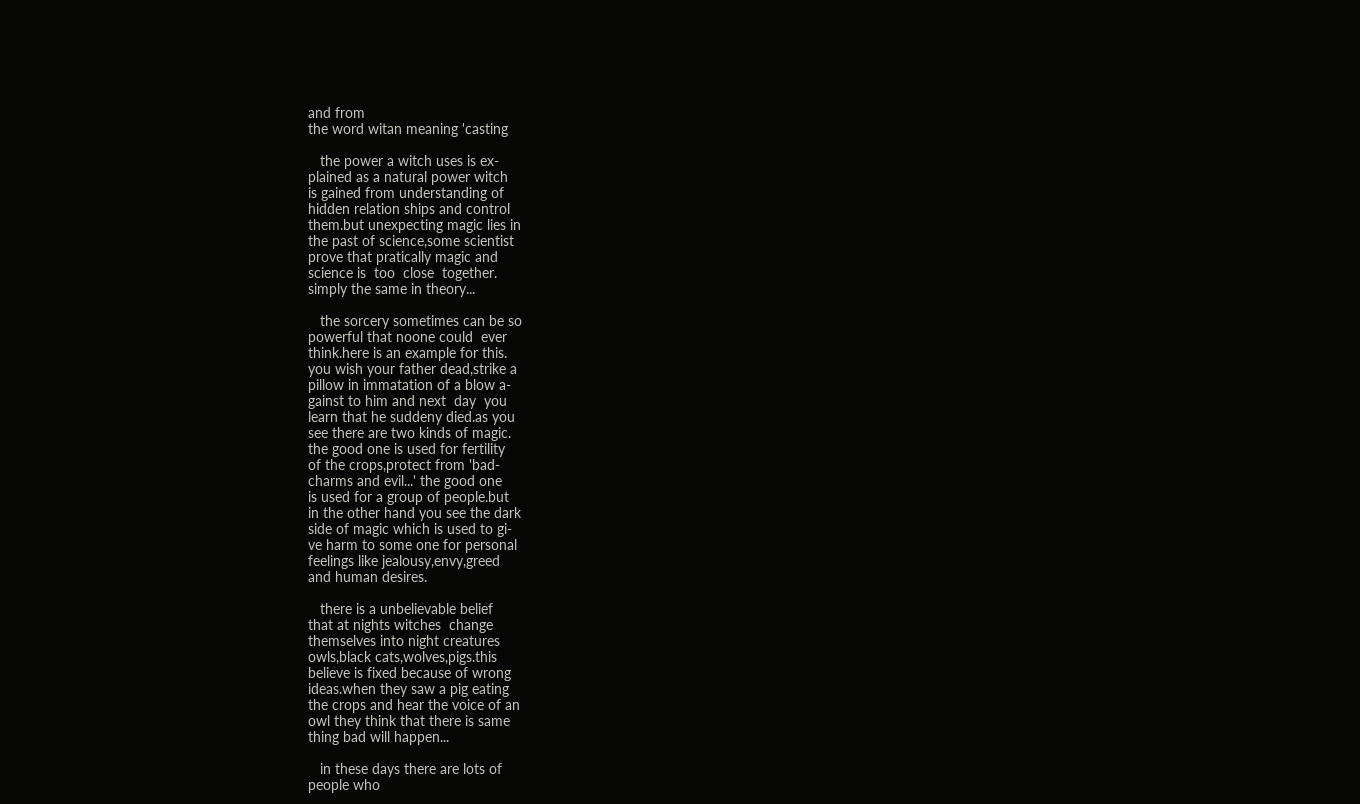and from
the word witan meaning 'casting

   the power a witch uses is ex-
plained as a natural power witch
is gained from understanding of
hidden relation ships and control
them.but unexpecting magic lies in
the past of science,some scientist
prove that pratically magic and
science is  too  close  together.
simply the same in theory...

   the sorcery sometimes can be so
powerful that noone could  ever
think.here is an example for this.
you wish your father dead,strike a
pillow in immatation of a blow a-
gainst to him and next  day  you
learn that he suddeny died.as you
see there are two kinds of magic.
the good one is used for fertility
of the crops,protect from 'bad-
charms and evil...' the good one
is used for a group of people.but
in the other hand you see the dark
side of magic which is used to gi-
ve harm to some one for personal
feelings like jealousy,envy,greed
and human desires.

   there is a unbelievable belief
that at nights witches  change
themselves into night creatures
owls,black cats,wolves,pigs.this
believe is fixed because of wrong
ideas.when they saw a pig eating
the crops and hear the voice of an
owl they think that there is same
thing bad will happen...

   in these days there are lots of
people who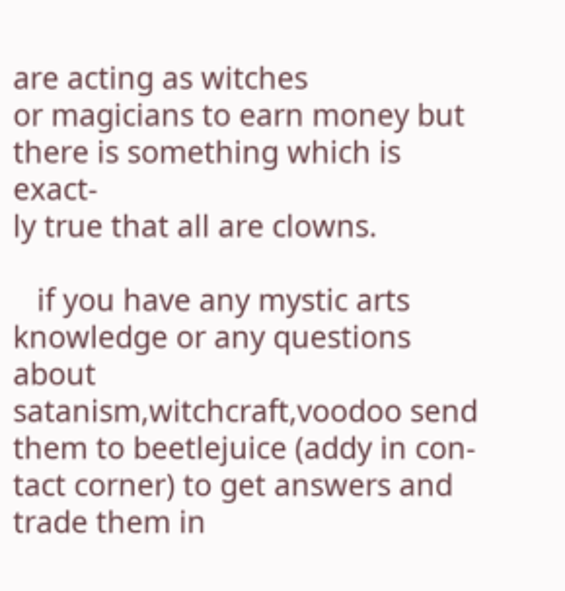are acting as witches
or magicians to earn money but
there is something which is exact-
ly true that all are clowns.

   if you have any mystic arts
knowledge or any questions about
satanism,witchcraft,voodoo send
them to beetlejuice (addy in con-
tact corner) to get answers and
trade them in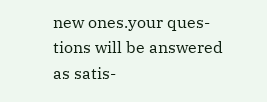new ones.your ques-
tions will be answered as satis-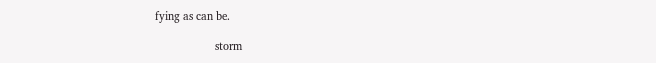fying as can be.

                    storm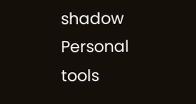shadow
Personal tools